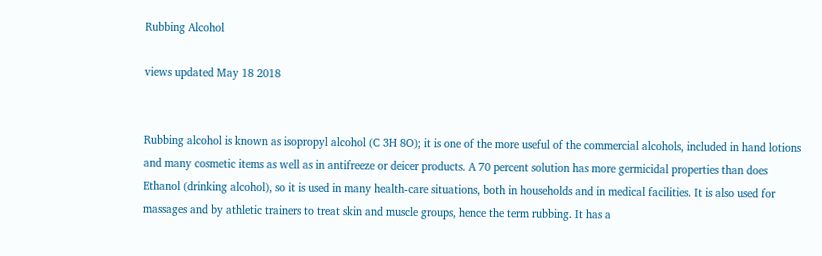Rubbing Alcohol

views updated May 18 2018


Rubbing alcohol is known as isopropyl alcohol (C 3H 8O); it is one of the more useful of the commercial alcohols, included in hand lotions and many cosmetic items as well as in antifreeze or deicer products. A 70 percent solution has more germicidal properties than does Ethanol (drinking alcohol), so it is used in many health-care situations, both in households and in medical facilities. It is also used for massages and by athletic trainers to treat skin and muscle groups, hence the term rubbing. It has a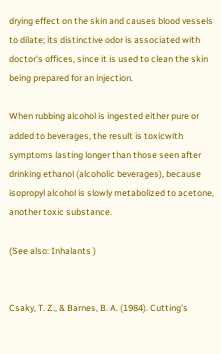drying effect on the skin and causes blood vessels to dilate; its distinctive odor is associated with doctor's offices, since it is used to clean the skin being prepared for an injection.

When rubbing alcohol is ingested either pure or added to beverages, the result is toxicwith symptoms lasting longer than those seen after drinking ethanol (alcoholic beverages), because isopropyl alcohol is slowly metabolized to acetone, another toxic substance.

(See also: Inhalants )


Csaky, T. Z., & Barnes, B. A. (1984). Cutting's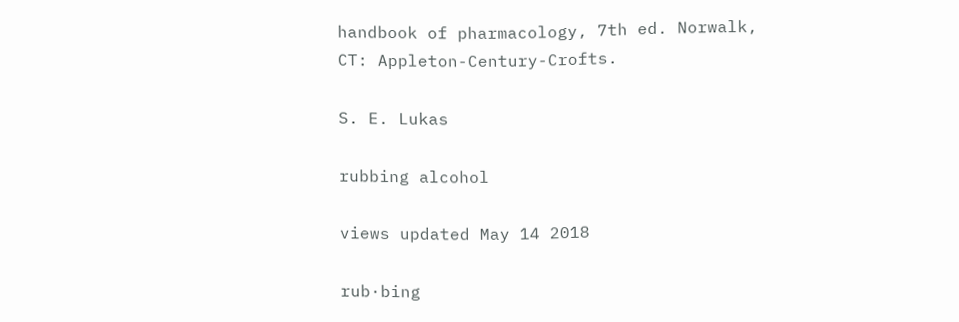handbook of pharmacology, 7th ed. Norwalk, CT: Appleton-Century-Crofts.

S. E. Lukas

rubbing alcohol

views updated May 14 2018

rub·bing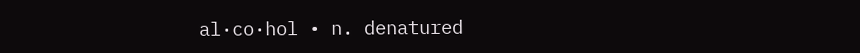al·co·hol • n. denatured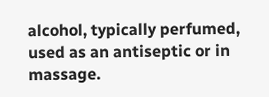alcohol, typically perfumed, used as an antiseptic or in massage.